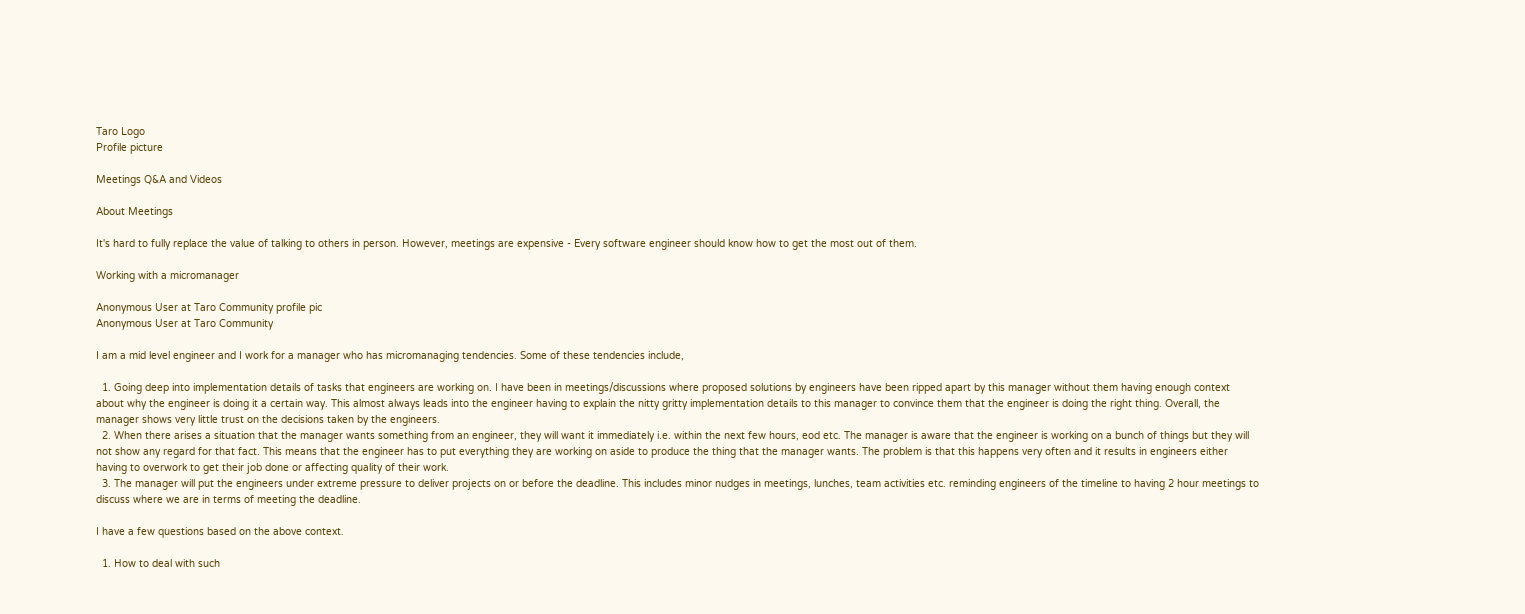Taro Logo
Profile picture

Meetings Q&A and Videos

About Meetings

It's hard to fully replace the value of talking to others in person. However, meetings are expensive - Every software engineer should know how to get the most out of them.

Working with a micromanager

Anonymous User at Taro Community profile pic
Anonymous User at Taro Community

I am a mid level engineer and I work for a manager who has micromanaging tendencies. Some of these tendencies include,

  1. Going deep into implementation details of tasks that engineers are working on. I have been in meetings/discussions where proposed solutions by engineers have been ripped apart by this manager without them having enough context about why the engineer is doing it a certain way. This almost always leads into the engineer having to explain the nitty gritty implementation details to this manager to convince them that the engineer is doing the right thing. Overall, the manager shows very little trust on the decisions taken by the engineers.
  2. When there arises a situation that the manager wants something from an engineer, they will want it immediately i.e. within the next few hours, eod etc. The manager is aware that the engineer is working on a bunch of things but they will not show any regard for that fact. This means that the engineer has to put everything they are working on aside to produce the thing that the manager wants. The problem is that this happens very often and it results in engineers either having to overwork to get their job done or affecting quality of their work.
  3. The manager will put the engineers under extreme pressure to deliver projects on or before the deadline. This includes minor nudges in meetings, lunches, team activities etc. reminding engineers of the timeline to having 2 hour meetings to discuss where we are in terms of meeting the deadline.

I have a few questions based on the above context.

  1. How to deal with such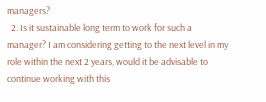managers?
  2. Is it sustainable long term to work for such a manager? I am considering getting to the next level in my role within the next 2 years, would it be advisable to continue working with this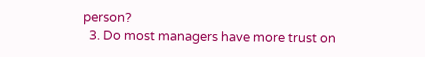person?
  3. Do most managers have more trust on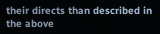their directs than described in the above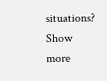situations?
Show more